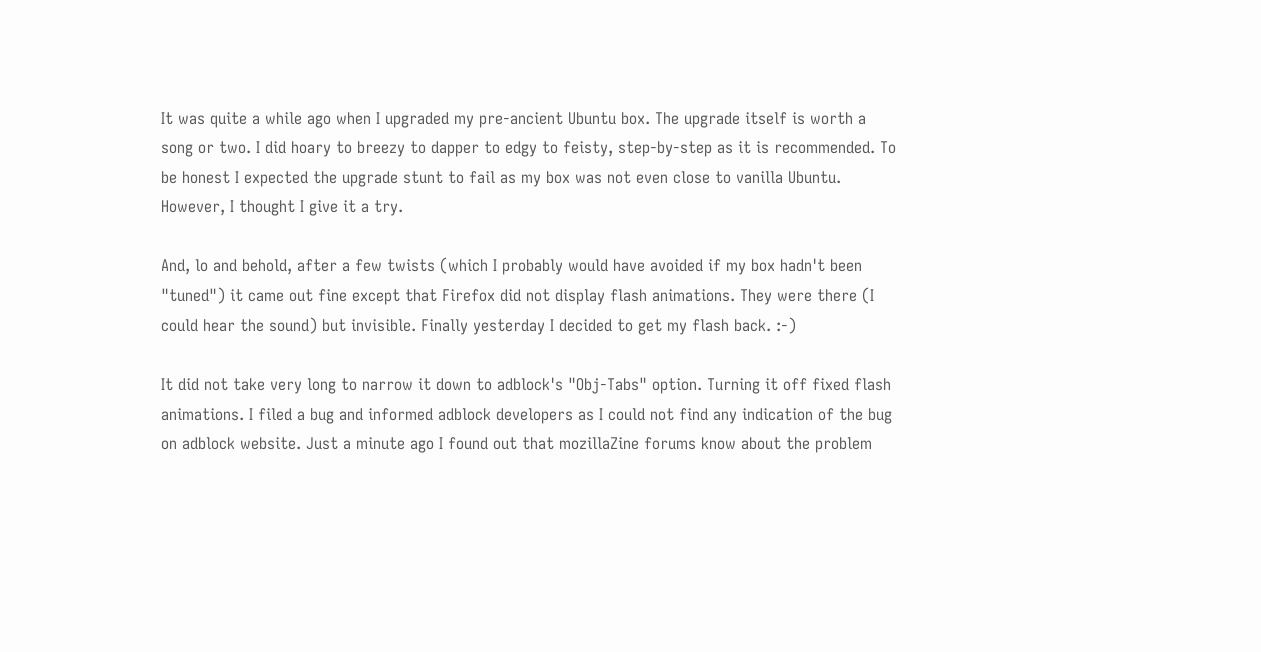It was quite a while ago when I upgraded my pre-ancient Ubuntu box. The upgrade itself is worth a song or two. I did hoary to breezy to dapper to edgy to feisty, step-by-step as it is recommended. To be honest I expected the upgrade stunt to fail as my box was not even close to vanilla Ubuntu. However, I thought I give it a try.

And, lo and behold, after a few twists (which I probably would have avoided if my box hadn't been "tuned") it came out fine except that Firefox did not display flash animations. They were there (I could hear the sound) but invisible. Finally yesterday I decided to get my flash back. :-)

It did not take very long to narrow it down to adblock's "Obj-Tabs" option. Turning it off fixed flash animations. I filed a bug and informed adblock developers as I could not find any indication of the bug on adblock website. Just a minute ago I found out that mozillaZine forums know about the problem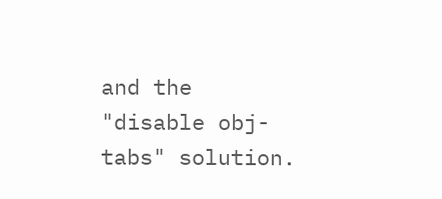and the "disable obj-tabs" solution.